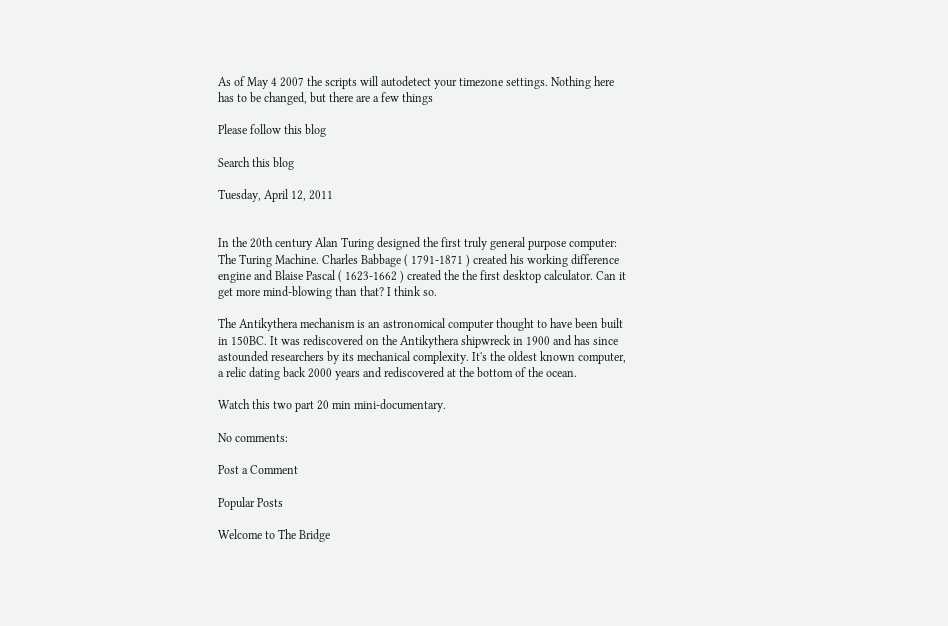As of May 4 2007 the scripts will autodetect your timezone settings. Nothing here has to be changed, but there are a few things

Please follow this blog

Search this blog

Tuesday, April 12, 2011


In the 20th century Alan Turing designed the first truly general purpose computer: The Turing Machine. Charles Babbage ( 1791-1871 ) created his working difference engine and Blaise Pascal ( 1623-1662 ) created the the first desktop calculator. Can it get more mind-blowing than that? I think so.

The Antikythera mechanism is an astronomical computer thought to have been built in 150BC. It was rediscovered on the Antikythera shipwreck in 1900 and has since astounded researchers by its mechanical complexity. It's the oldest known computer, a relic dating back 2000 years and rediscovered at the bottom of the ocean.

Watch this two part 20 min mini-documentary.

No comments:

Post a Comment

Popular Posts

Welcome to The Bridge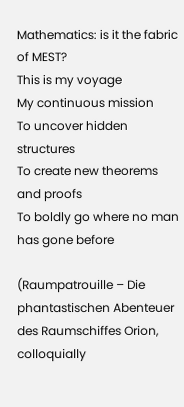Mathematics: is it the fabric of MEST?
This is my voyage
My continuous mission
To uncover hidden structures
To create new theorems and proofs
To boldly go where no man has gone before

(Raumpatrouille – Die phantastischen Abenteuer des Raumschiffes Orion, colloquially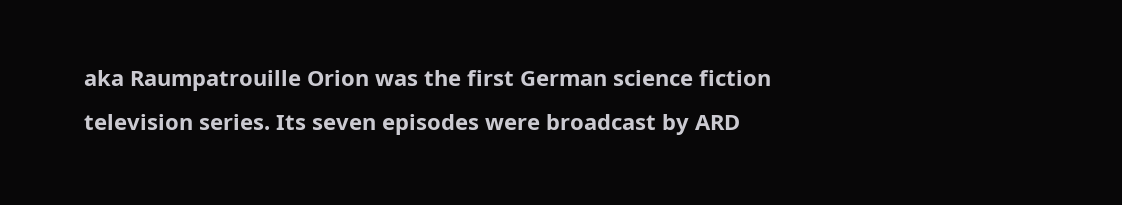aka Raumpatrouille Orion was the first German science fiction television series. Its seven episodes were broadcast by ARD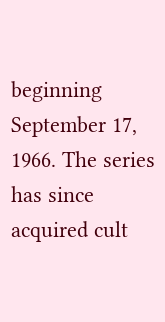beginning September 17, 1966. The series has since acquired cult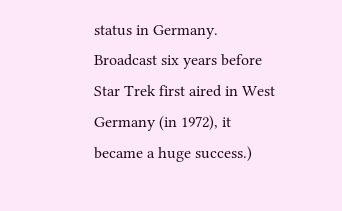status in Germany. Broadcast six years before Star Trek first aired in West Germany (in 1972), it became a huge success.)